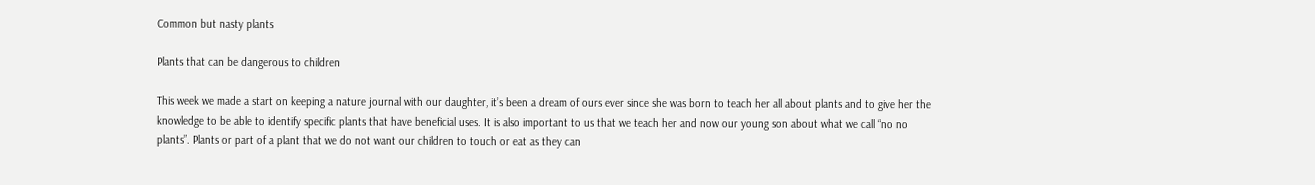Common but nasty plants

Plants that can be dangerous to children

This week we made a start on keeping a nature journal with our daughter, it’s been a dream of ours ever since she was born to teach her all about plants and to give her the knowledge to be able to identify specific plants that have beneficial uses. It is also important to us that we teach her and now our young son about what we call “no no plants”. Plants or part of a plant that we do not want our children to touch or eat as they can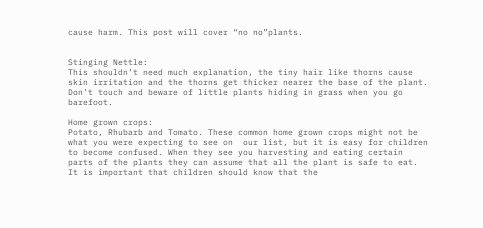cause harm. This post will cover “no no”plants.


Stinging Nettle:
This shouldn’t need much explanation, the tiny hair like thorns cause skin irritation and the thorns get thicker nearer the base of the plant. Don’t touch and beware of little plants hiding in grass when you go barefoot.

Home grown crops:
Potato, Rhubarb and Tomato. These common home grown crops might not be what you were expecting to see on  our list, but it is easy for children to become confused. When they see you harvesting and eating certain parts of the plants they can assume that all the plant is safe to eat. It is important that children should know that the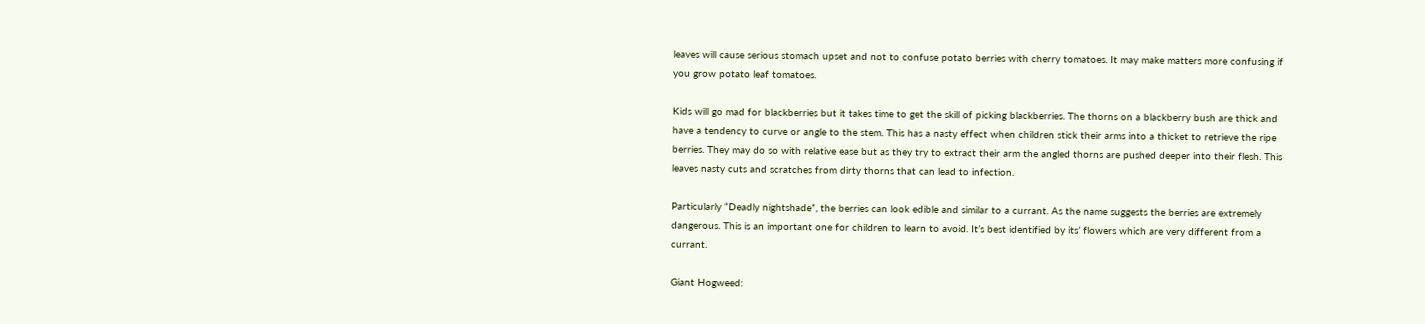leaves will cause serious stomach upset and not to confuse potato berries with cherry tomatoes. It may make matters more confusing if you grow potato leaf tomatoes.

Kids will go mad for blackberries but it takes time to get the skill of picking blackberries. The thorns on a blackberry bush are thick and have a tendency to curve or angle to the stem. This has a nasty effect when children stick their arms into a thicket to retrieve the ripe berries. They may do so with relative ease but as they try to extract their arm the angled thorns are pushed deeper into their flesh. This leaves nasty cuts and scratches from dirty thorns that can lead to infection.

Particularly “Deadly nightshade”, the berries can look edible and similar to a currant. As the name suggests the berries are extremely dangerous. This is an important one for children to learn to avoid. It’s best identified by its’ flowers which are very different from a currant.

Giant Hogweed: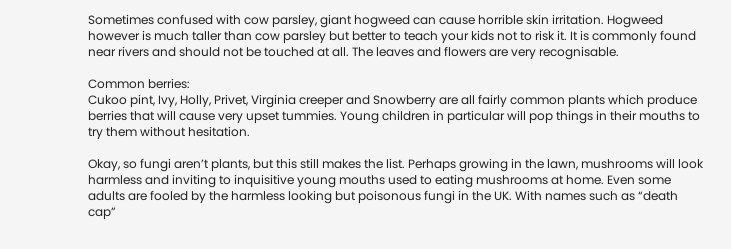Sometimes confused with cow parsley, giant hogweed can cause horrible skin irritation. Hogweed however is much taller than cow parsley but better to teach your kids not to risk it. It is commonly found near rivers and should not be touched at all. The leaves and flowers are very recognisable.

Common berries:
Cukoo pint, Ivy, Holly, Privet, Virginia creeper and Snowberry are all fairly common plants which produce berries that will cause very upset tummies. Young children in particular will pop things in their mouths to try them without hesitation.

Okay, so fungi aren’t plants, but this still makes the list. Perhaps growing in the lawn, mushrooms will look harmless and inviting to inquisitive young mouths used to eating mushrooms at home. Even some adults are fooled by the harmless looking but poisonous fungi in the UK. With names such as “death cap”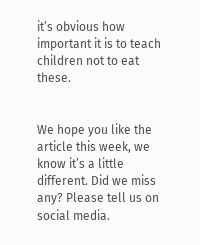it’s obvious how important it is to teach children not to eat these.


We hope you like the article this week, we know it’s a little different. Did we miss any? Please tell us on social media.